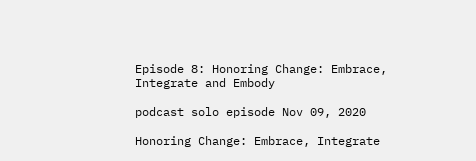Episode 8: Honoring Change: Embrace, Integrate and Embody

podcast solo episode Nov 09, 2020

Honoring Change: Embrace, Integrate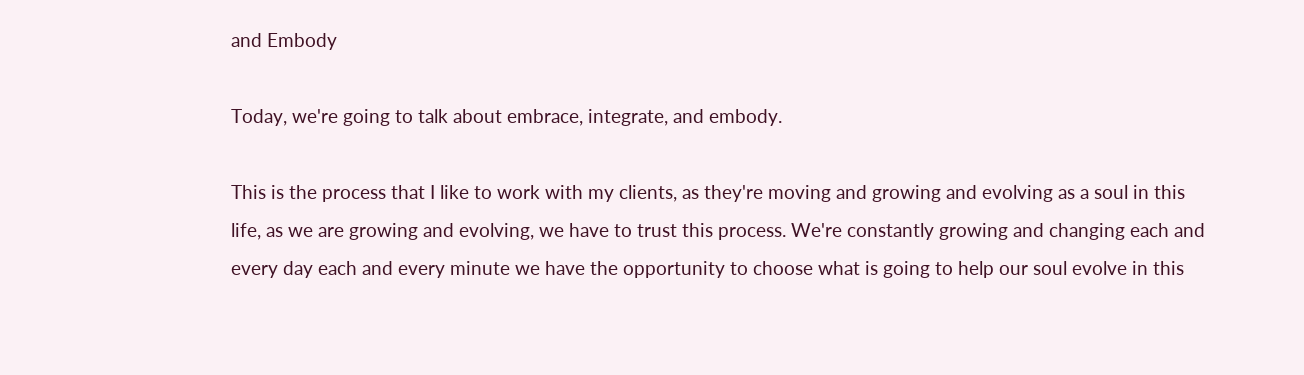and Embody

Today, we're going to talk about embrace, integrate, and embody.

This is the process that I like to work with my clients, as they're moving and growing and evolving as a soul in this life, as we are growing and evolving, we have to trust this process. We're constantly growing and changing each and every day each and every minute we have the opportunity to choose what is going to help our soul evolve in this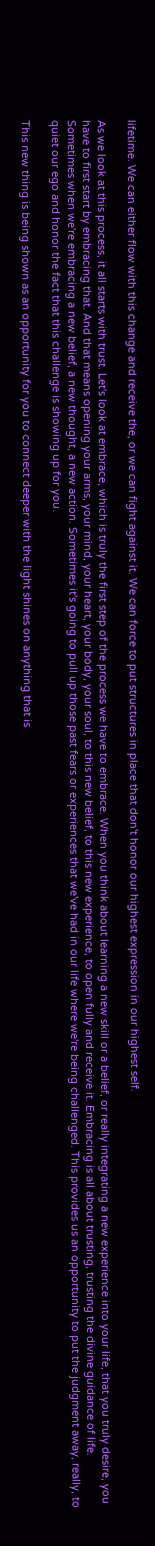lifetime. We can either flow with this change and receive the, or we can fight against it. We can force to put structures in place that don't honor our highest expression in our highest self.

As we look at this process, it all starts with trust. Let's look at embrace, which is truly the first step of the process we have to embrace. When you think about learning a new skill or a belief, or really integrating a new experience into your life, that you truly desire, you have to first start by embracing that. And that means opening your arms, your mind, your heart, your body, your soul, to this new belief, to this new experience, to open fully and receive it. Embracing is all about trusting, trusting the divine guidance of life. Sometimes when we're embracing a new belief, a new thought, a new action. Sometimes it's going to pull up those past fears or experiences that we've had in our life where we're being challenged. This provides us an opportunity to put the judgment away, really, to quiet our ego and honor the fact that this challenge is showing up for you.

This new thing is being shown as an opportunity for you to connect deeper with the light shines on anything that is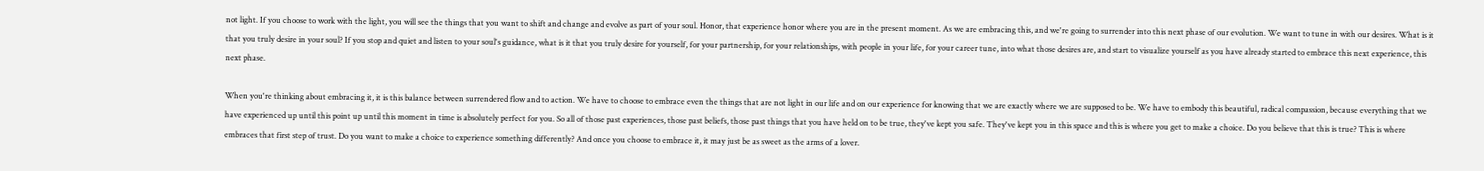not light. If you choose to work with the light, you will see the things that you want to shift and change and evolve as part of your soul. Honor, that experience honor where you are in the present moment. As we are embracing this, and we're going to surrender into this next phase of our evolution. We want to tune in with our desires. What is it that you truly desire in your soul? If you stop and quiet and listen to your soul's guidance, what is it that you truly desire for yourself, for your partnership, for your relationships, with people in your life, for your career tune, into what those desires are, and start to visualize yourself as you have already started to embrace this next experience, this next phase.

When you're thinking about embracing it, it is this balance between surrendered flow and to action. We have to choose to embrace even the things that are not light in our life and on our experience for knowing that we are exactly where we are supposed to be. We have to embody this beautiful, radical compassion, because everything that we have experienced up until this point up until this moment in time is absolutely perfect for you. So all of those past experiences, those past beliefs, those past things that you have held on to be true, they've kept you safe. They've kept you in this space and this is where you get to make a choice. Do you believe that this is true? This is where embraces that first step of trust. Do you want to make a choice to experience something differently? And once you choose to embrace it, it may just be as sweet as the arms of a lover.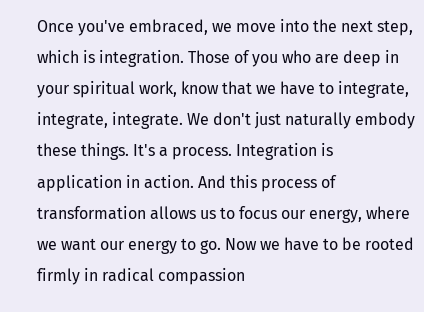Once you've embraced, we move into the next step, which is integration. Those of you who are deep in your spiritual work, know that we have to integrate, integrate, integrate. We don't just naturally embody these things. It's a process. Integration is application in action. And this process of transformation allows us to focus our energy, where we want our energy to go. Now we have to be rooted firmly in radical compassion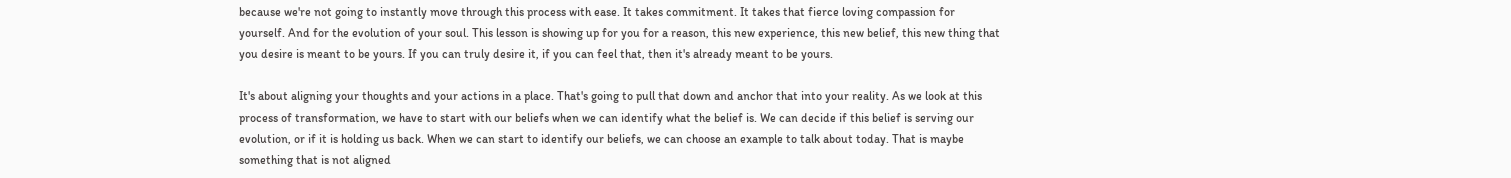because we're not going to instantly move through this process with ease. It takes commitment. It takes that fierce loving compassion for yourself. And for the evolution of your soul. This lesson is showing up for you for a reason, this new experience, this new belief, this new thing that you desire is meant to be yours. If you can truly desire it, if you can feel that, then it's already meant to be yours.

It's about aligning your thoughts and your actions in a place. That's going to pull that down and anchor that into your reality. As we look at this process of transformation, we have to start with our beliefs when we can identify what the belief is. We can decide if this belief is serving our evolution, or if it is holding us back. When we can start to identify our beliefs, we can choose an example to talk about today. That is maybe something that is not aligned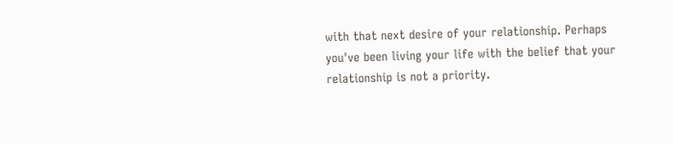with that next desire of your relationship. Perhaps you've been living your life with the belief that your relationship is not a priority.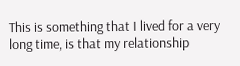This is something that I lived for a very long time, is that my relationship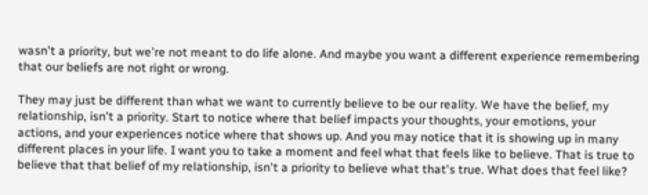wasn't a priority, but we're not meant to do life alone. And maybe you want a different experience remembering that our beliefs are not right or wrong.

They may just be different than what we want to currently believe to be our reality. We have the belief, my relationship, isn't a priority. Start to notice where that belief impacts your thoughts, your emotions, your actions, and your experiences notice where that shows up. And you may notice that it is showing up in many different places in your life. I want you to take a moment and feel what that feels like to believe. That is true to believe that that belief of my relationship, isn't a priority to believe what that's true. What does that feel like?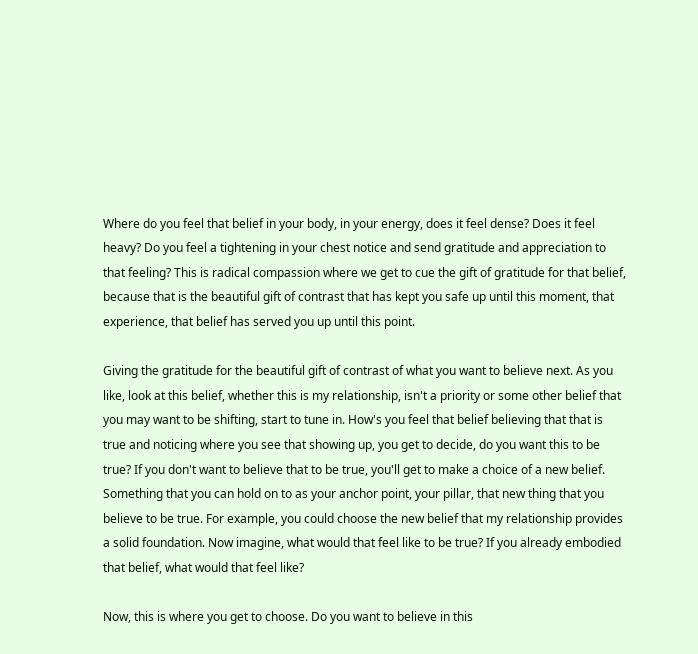Where do you feel that belief in your body, in your energy, does it feel dense? Does it feel heavy? Do you feel a tightening in your chest notice and send gratitude and appreciation to that feeling? This is radical compassion where we get to cue the gift of gratitude for that belief, because that is the beautiful gift of contrast that has kept you safe up until this moment, that experience, that belief has served you up until this point.

Giving the gratitude for the beautiful gift of contrast of what you want to believe next. As you like, look at this belief, whether this is my relationship, isn't a priority or some other belief that you may want to be shifting, start to tune in. How's you feel that belief believing that that is true and noticing where you see that showing up, you get to decide, do you want this to be true? If you don't want to believe that to be true, you'll get to make a choice of a new belief. Something that you can hold on to as your anchor point, your pillar, that new thing that you believe to be true. For example, you could choose the new belief that my relationship provides a solid foundation. Now imagine, what would that feel like to be true? If you already embodied that belief, what would that feel like?

Now, this is where you get to choose. Do you want to believe in this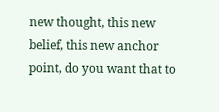new thought, this new belief, this new anchor point, do you want that to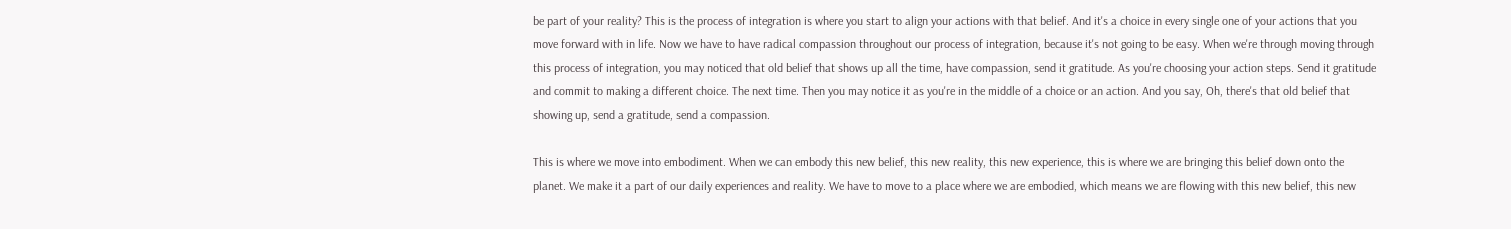be part of your reality? This is the process of integration is where you start to align your actions with that belief. And it's a choice in every single one of your actions that you move forward with in life. Now we have to have radical compassion throughout our process of integration, because it's not going to be easy. When we're through moving through this process of integration, you may noticed that old belief that shows up all the time, have compassion, send it gratitude. As you're choosing your action steps. Send it gratitude and commit to making a different choice. The next time. Then you may notice it as you're in the middle of a choice or an action. And you say, Oh, there's that old belief that showing up, send a gratitude, send a compassion.

This is where we move into embodiment. When we can embody this new belief, this new reality, this new experience, this is where we are bringing this belief down onto the planet. We make it a part of our daily experiences and reality. We have to move to a place where we are embodied, which means we are flowing with this new belief, this new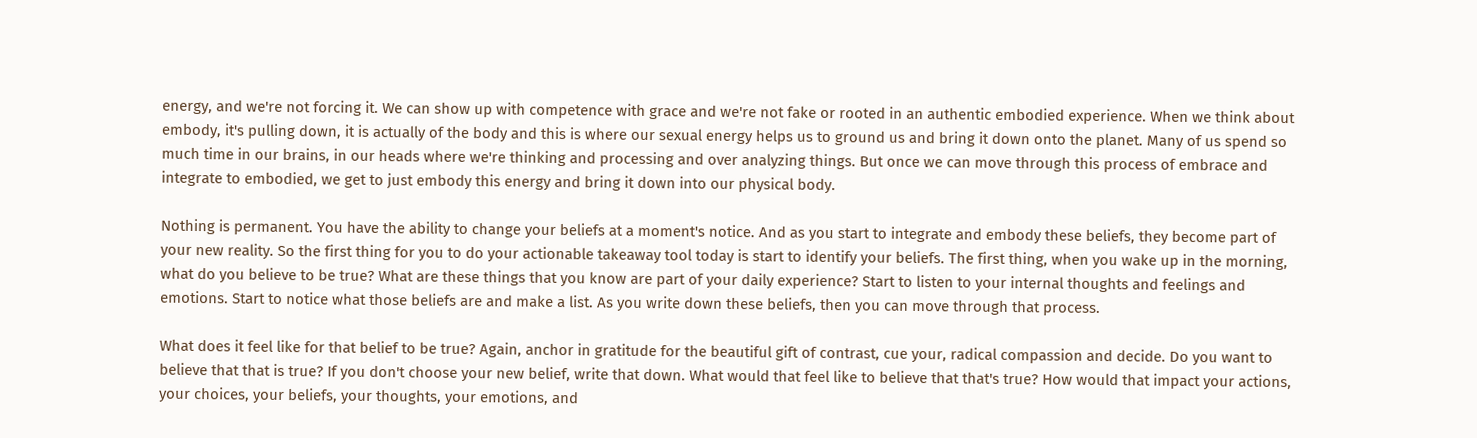energy, and we're not forcing it. We can show up with competence with grace and we're not fake or rooted in an authentic embodied experience. When we think about embody, it's pulling down, it is actually of the body and this is where our sexual energy helps us to ground us and bring it down onto the planet. Many of us spend so much time in our brains, in our heads where we're thinking and processing and over analyzing things. But once we can move through this process of embrace and integrate to embodied, we get to just embody this energy and bring it down into our physical body.

Nothing is permanent. You have the ability to change your beliefs at a moment's notice. And as you start to integrate and embody these beliefs, they become part of your new reality. So the first thing for you to do your actionable takeaway tool today is start to identify your beliefs. The first thing, when you wake up in the morning, what do you believe to be true? What are these things that you know are part of your daily experience? Start to listen to your internal thoughts and feelings and emotions. Start to notice what those beliefs are and make a list. As you write down these beliefs, then you can move through that process.

What does it feel like for that belief to be true? Again, anchor in gratitude for the beautiful gift of contrast, cue your, radical compassion and decide. Do you want to believe that that is true? If you don't choose your new belief, write that down. What would that feel like to believe that that's true? How would that impact your actions, your choices, your beliefs, your thoughts, your emotions, and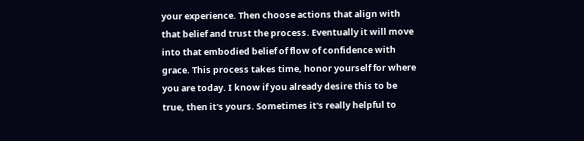your experience. Then choose actions that align with that belief and trust the process. Eventually it will move into that embodied belief of flow of confidence with grace. This process takes time, honor yourself for where you are today. I know if you already desire this to be true, then it's yours. Sometimes it's really helpful to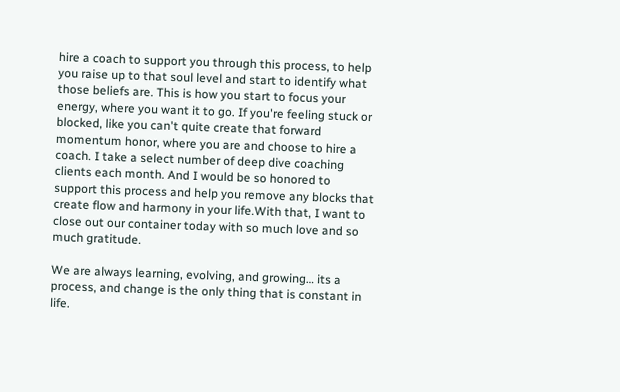hire a coach to support you through this process, to help you raise up to that soul level and start to identify what those beliefs are. This is how you start to focus your energy, where you want it to go. If you're feeling stuck or blocked, like you can't quite create that forward momentum honor, where you are and choose to hire a coach. I take a select number of deep dive coaching clients each month. And I would be so honored to support this process and help you remove any blocks that create flow and harmony in your life.With that, I want to close out our container today with so much love and so much gratitude.

We are always learning, evolving, and growing… its a process, and change is the only thing that is constant in life.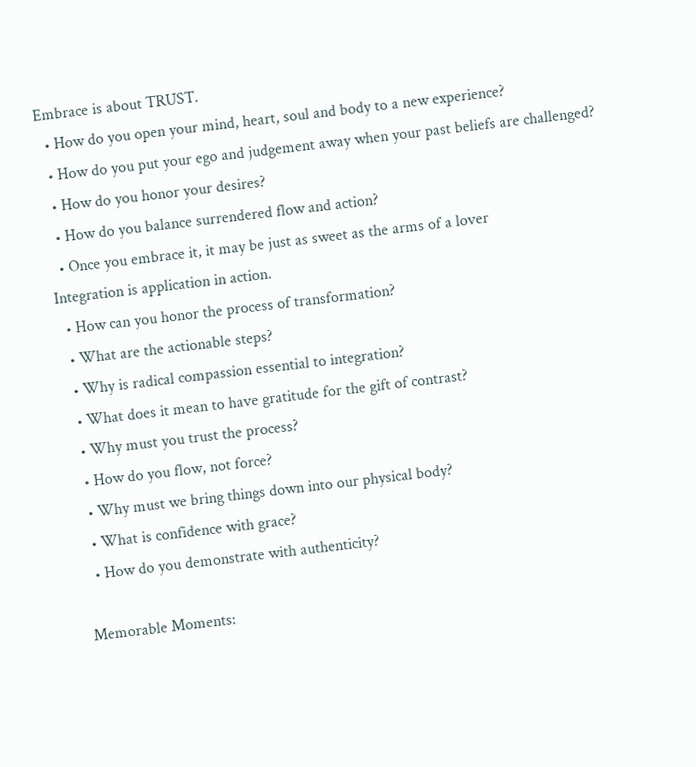Embrace is about TRUST.
  • How do you open your mind, heart, soul and body to a new experience?
  • How do you put your ego and judgement away when your past beliefs are challenged?
  • How do you honor your desires?
  • How do you balance surrendered flow and action?
  • Once you embrace it, it may be just as sweet as the arms of a lover
Integration is application in action.
  • How can you honor the process of transformation?
  • What are the actionable steps?
  • Why is radical compassion essential to integration?
  • What does it mean to have gratitude for the gift of contrast?
  • Why must you trust the process?
  • How do you flow, not force?
  • Why must we bring things down into our physical body?
  • What is confidence with grace?
  • How do you demonstrate with authenticity?

Memorable Moments: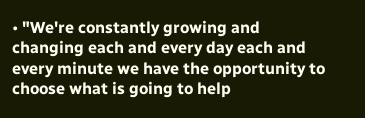• "We're constantly growing and changing each and every day each and every minute we have the opportunity to choose what is going to help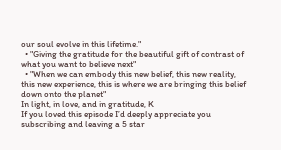our soul evolve in this lifetime."
  • "Giving the gratitude for the beautiful gift of contrast of what you want to believe next"
  • "When we can embody this new belief, this new reality, this new experience, this is where we are bringing this belief down onto the planet"
In light, in love, and in gratitude, K
If you loved this episode I’d deeply appreciate you subscribing and leaving a 5 star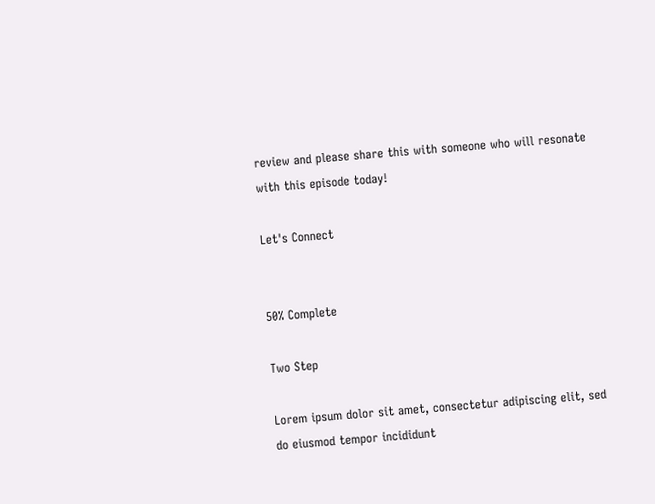review and please share this with someone who will resonate with this episode today!

Let's Connect


50% Complete

Two Step

Lorem ipsum dolor sit amet, consectetur adipiscing elit, sed do eiusmod tempor incididunt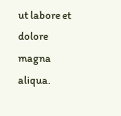ut labore et dolore magna aliqua.